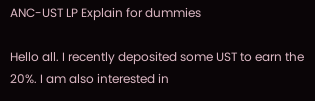ANC-UST LP Explain for dummies

Hello all. I recently deposited some UST to earn the 20%. I am also interested in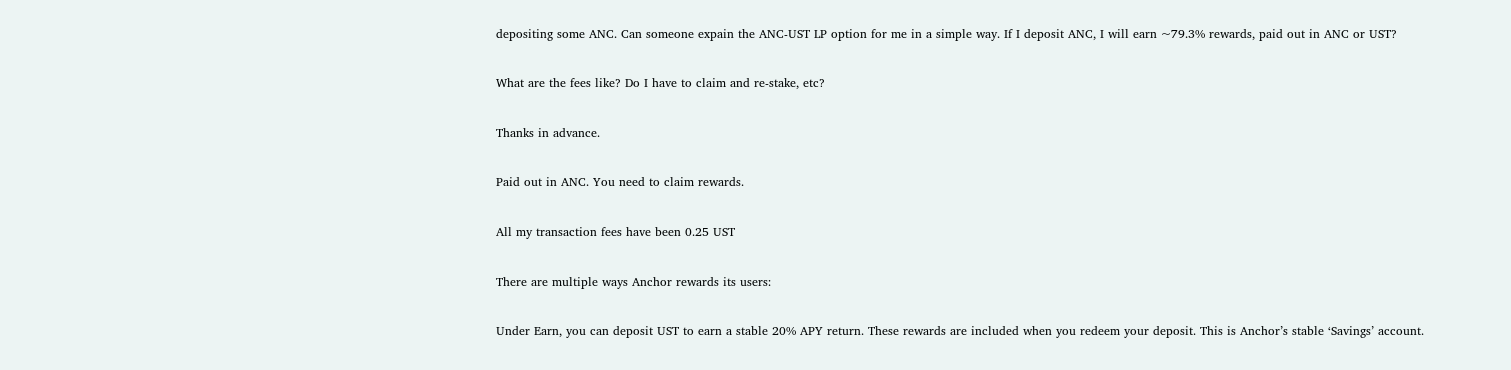depositing some ANC. Can someone expain the ANC-UST LP option for me in a simple way. If I deposit ANC, I will earn ~79.3% rewards, paid out in ANC or UST?

What are the fees like? Do I have to claim and re-stake, etc?

Thanks in advance.

Paid out in ANC. You need to claim rewards.

All my transaction fees have been 0.25 UST

There are multiple ways Anchor rewards its users:

Under Earn, you can deposit UST to earn a stable 20% APY return. These rewards are included when you redeem your deposit. This is Anchor’s stable ‘Savings’ account.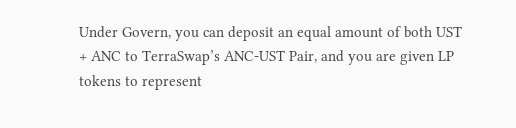Under Govern, you can deposit an equal amount of both UST + ANC to TerraSwap’s ANC-UST Pair, and you are given LP tokens to represent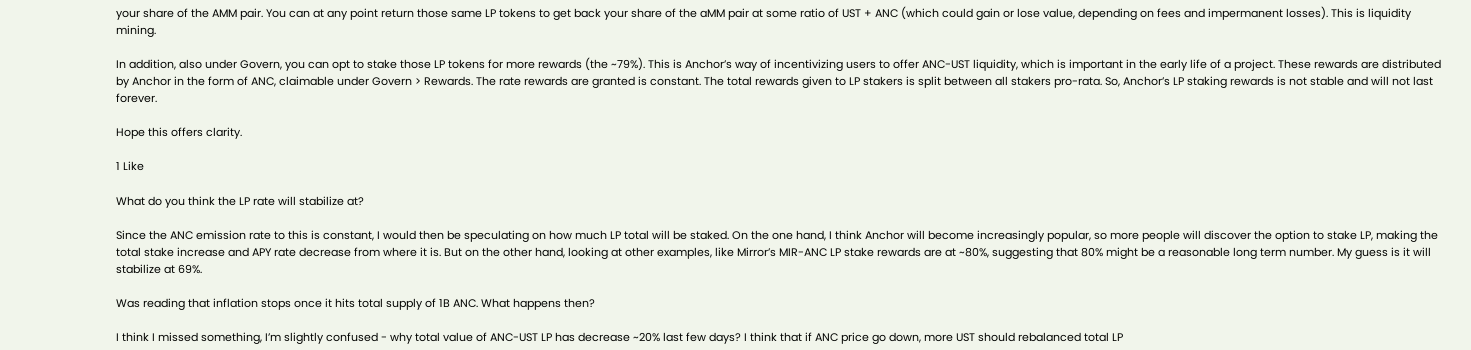your share of the AMM pair. You can at any point return those same LP tokens to get back your share of the aMM pair at some ratio of UST + ANC (which could gain or lose value, depending on fees and impermanent losses). This is liquidity mining.

In addition, also under Govern, you can opt to stake those LP tokens for more rewards (the ~79%). This is Anchor’s way of incentivizing users to offer ANC-UST liquidity, which is important in the early life of a project. These rewards are distributed by Anchor in the form of ANC, claimable under Govern > Rewards. The rate rewards are granted is constant. The total rewards given to LP stakers is split between all stakers pro-rata. So, Anchor’s LP staking rewards is not stable and will not last forever.

Hope this offers clarity.

1 Like

What do you think the LP rate will stabilize at?

Since the ANC emission rate to this is constant, I would then be speculating on how much LP total will be staked. On the one hand, I think Anchor will become increasingly popular, so more people will discover the option to stake LP, making the total stake increase and APY rate decrease from where it is. But on the other hand, looking at other examples, like Mirror’s MIR-ANC LP stake rewards are at ~80%, suggesting that 80% might be a reasonable long term number. My guess is it will stabilize at 69%.

Was reading that inflation stops once it hits total supply of 1B ANC. What happens then?

I think I missed something, I’m slightly confused - why total value of ANC-UST LP has decrease ~20% last few days? I think that if ANC price go down, more UST should rebalanced total LP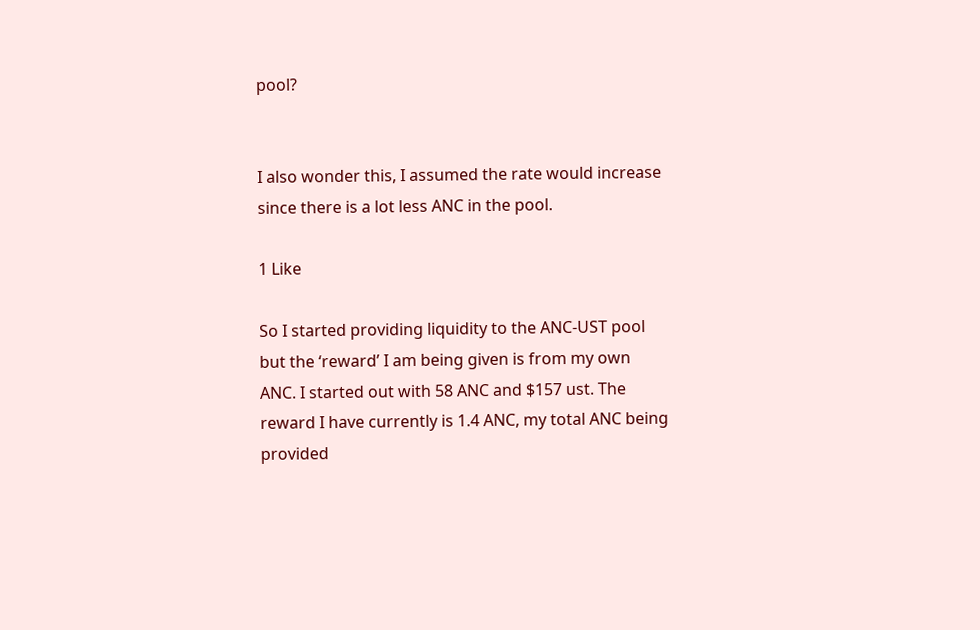pool?


I also wonder this, I assumed the rate would increase since there is a lot less ANC in the pool.

1 Like

So I started providing liquidity to the ANC-UST pool but the ‘reward’ I am being given is from my own ANC. I started out with 58 ANC and $157 ust. The reward I have currently is 1.4 ANC, my total ANC being provided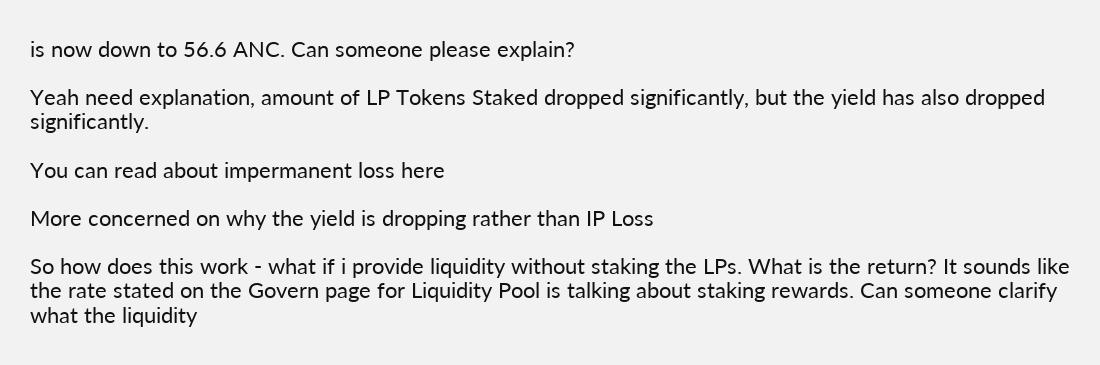is now down to 56.6 ANC. Can someone please explain?

Yeah need explanation, amount of LP Tokens Staked dropped significantly, but the yield has also dropped significantly.

You can read about impermanent loss here

More concerned on why the yield is dropping rather than IP Loss

So how does this work - what if i provide liquidity without staking the LPs. What is the return? It sounds like the rate stated on the Govern page for Liquidity Pool is talking about staking rewards. Can someone clarify what the liquidity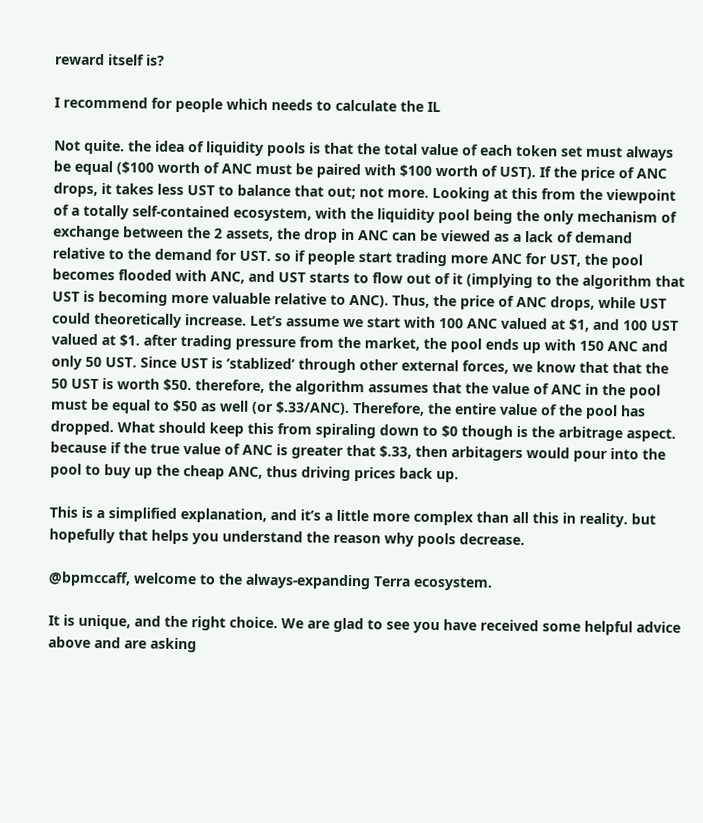reward itself is?

I recommend for people which needs to calculate the IL

Not quite. the idea of liquidity pools is that the total value of each token set must always be equal ($100 worth of ANC must be paired with $100 worth of UST). If the price of ANC drops, it takes less UST to balance that out; not more. Looking at this from the viewpoint of a totally self-contained ecosystem, with the liquidity pool being the only mechanism of exchange between the 2 assets, the drop in ANC can be viewed as a lack of demand relative to the demand for UST. so if people start trading more ANC for UST, the pool becomes flooded with ANC, and UST starts to flow out of it (implying to the algorithm that UST is becoming more valuable relative to ANC). Thus, the price of ANC drops, while UST could theoretically increase. Let’s assume we start with 100 ANC valued at $1, and 100 UST valued at $1. after trading pressure from the market, the pool ends up with 150 ANC and only 50 UST. Since UST is ‘stablized’ through other external forces, we know that that the 50 UST is worth $50. therefore, the algorithm assumes that the value of ANC in the pool must be equal to $50 as well (or $.33/ANC). Therefore, the entire value of the pool has dropped. What should keep this from spiraling down to $0 though is the arbitrage aspect. because if the true value of ANC is greater that $.33, then arbitagers would pour into the pool to buy up the cheap ANC, thus driving prices back up.

This is a simplified explanation, and it’s a little more complex than all this in reality. but hopefully that helps you understand the reason why pools decrease.

@bpmccaff, welcome to the always-expanding Terra ecosystem.

It is unique, and the right choice. We are glad to see you have received some helpful advice above and are asking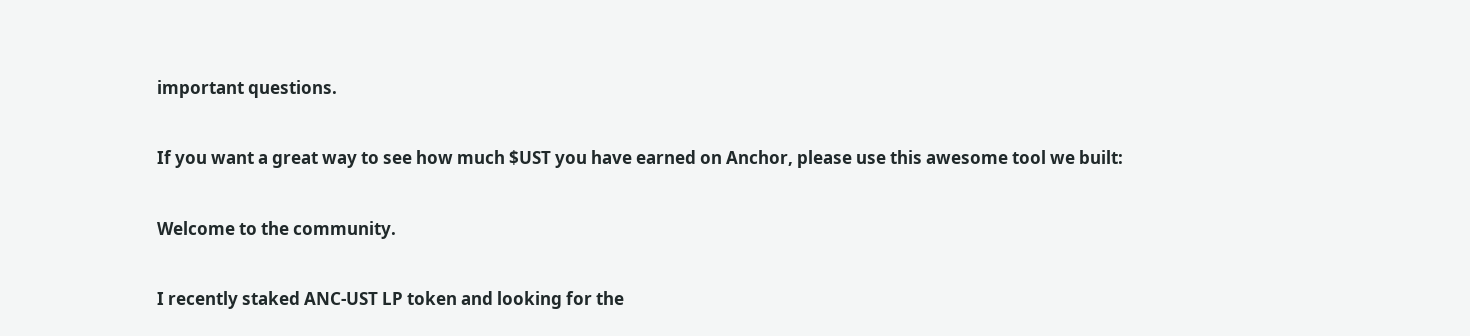important questions.

If you want a great way to see how much $UST you have earned on Anchor, please use this awesome tool we built:

Welcome to the community.

I recently staked ANC-UST LP token and looking for the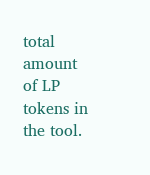total amount of LP tokens in the tool.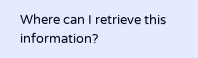Where can I retrieve this information?